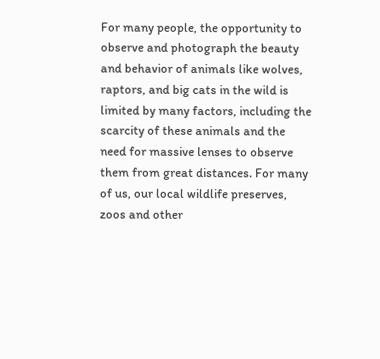For many people, the opportunity to observe and photograph the beauty and behavior of animals like wolves, raptors, and big cats in the wild is limited by many factors, including the scarcity of these animals and the need for massive lenses to observe them from great distances. For many of us, our local wildlife preserves, zoos and other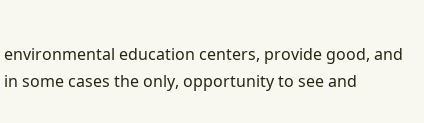environmental education centers, provide good, and in some cases the only, opportunity to see and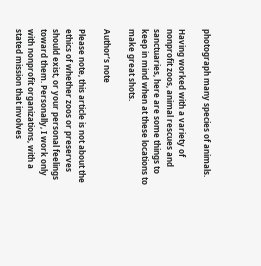photograph many species of animals.

Having worked with a variety of nonprofit zoos, animal rescues and sanctuaries, here are some things to keep in mind when at these locations to make great shots.

Author’s note

Please note, this article is not about the ethics of whether zoos or preserves should exist, or your personal feelings toward them. Personally, I work only with nonprofit organizations, with a stated mission that involves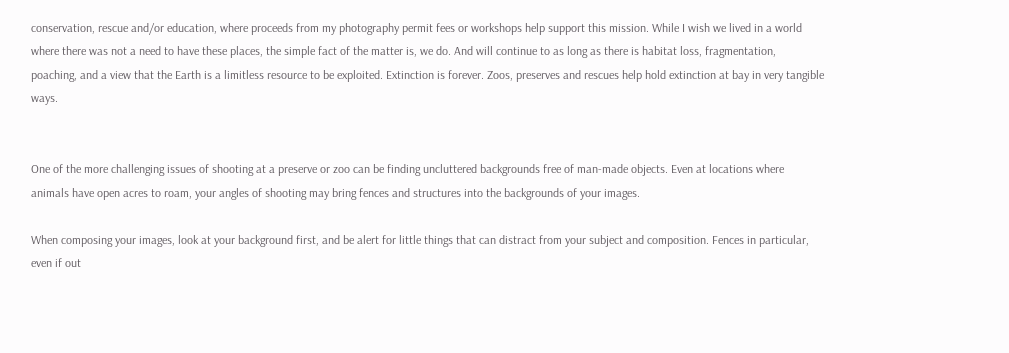conservation, rescue and/or education, where proceeds from my photography permit fees or workshops help support this mission. While I wish we lived in a world where there was not a need to have these places, the simple fact of the matter is, we do. And will continue to as long as there is habitat loss, fragmentation, poaching, and a view that the Earth is a limitless resource to be exploited. Extinction is forever. Zoos, preserves and rescues help hold extinction at bay in very tangible ways.


One of the more challenging issues of shooting at a preserve or zoo can be finding uncluttered backgrounds free of man-made objects. Even at locations where animals have open acres to roam, your angles of shooting may bring fences and structures into the backgrounds of your images.

When composing your images, look at your background first, and be alert for little things that can distract from your subject and composition. Fences in particular, even if out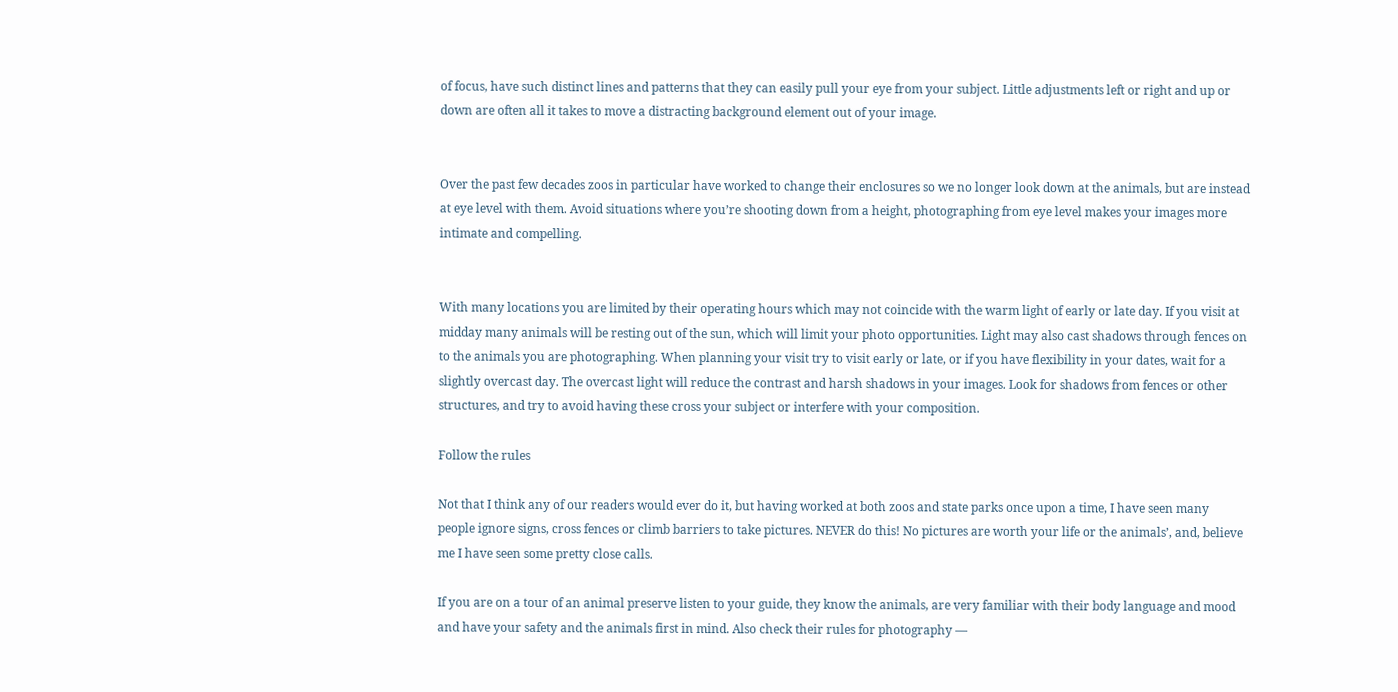of focus, have such distinct lines and patterns that they can easily pull your eye from your subject. Little adjustments left or right and up or down are often all it takes to move a distracting background element out of your image.


Over the past few decades zoos in particular have worked to change their enclosures so we no longer look down at the animals, but are instead at eye level with them. Avoid situations where you’re shooting down from a height, photographing from eye level makes your images more intimate and compelling.


With many locations you are limited by their operating hours which may not coincide with the warm light of early or late day. If you visit at midday many animals will be resting out of the sun, which will limit your photo opportunities. Light may also cast shadows through fences on to the animals you are photographing. When planning your visit try to visit early or late, or if you have flexibility in your dates, wait for a slightly overcast day. The overcast light will reduce the contrast and harsh shadows in your images. Look for shadows from fences or other structures, and try to avoid having these cross your subject or interfere with your composition.

Follow the rules

Not that I think any of our readers would ever do it, but having worked at both zoos and state parks once upon a time, I have seen many people ignore signs, cross fences or climb barriers to take pictures. NEVER do this! No pictures are worth your life or the animals’, and, believe me I have seen some pretty close calls.

If you are on a tour of an animal preserve listen to your guide, they know the animals, are very familiar with their body language and mood and have your safety and the animals first in mind. Also check their rules for photography —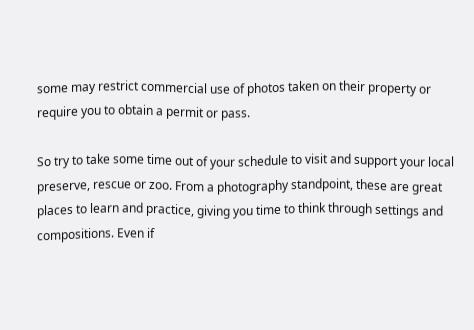some may restrict commercial use of photos taken on their property or require you to obtain a permit or pass.

So try to take some time out of your schedule to visit and support your local preserve, rescue or zoo. From a photography standpoint, these are great places to learn and practice, giving you time to think through settings and compositions. Even if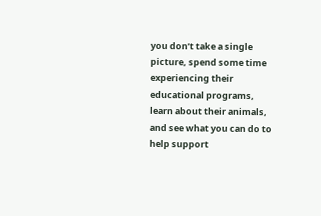you don’t take a single picture, spend some time experiencing their educational programs, learn about their animals, and see what you can do to help support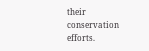their conservation efforts.